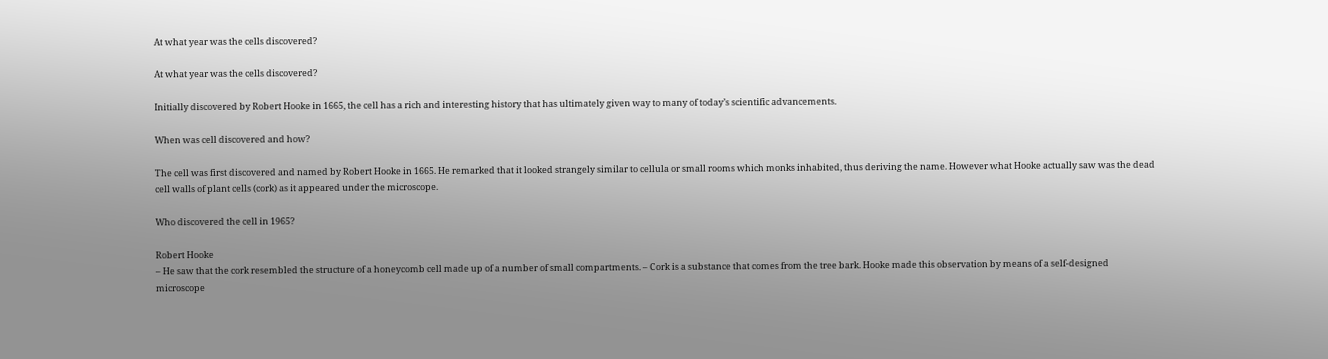At what year was the cells discovered?

At what year was the cells discovered?

Initially discovered by Robert Hooke in 1665, the cell has a rich and interesting history that has ultimately given way to many of today’s scientific advancements.

When was cell discovered and how?

The cell was first discovered and named by Robert Hooke in 1665. He remarked that it looked strangely similar to cellula or small rooms which monks inhabited, thus deriving the name. However what Hooke actually saw was the dead cell walls of plant cells (cork) as it appeared under the microscope.

Who discovered the cell in 1965?

Robert Hooke
– He saw that the cork resembled the structure of a honeycomb cell made up of a number of small compartments. – Cork is a substance that comes from the tree bark. Hooke made this observation by means of a self-designed microscope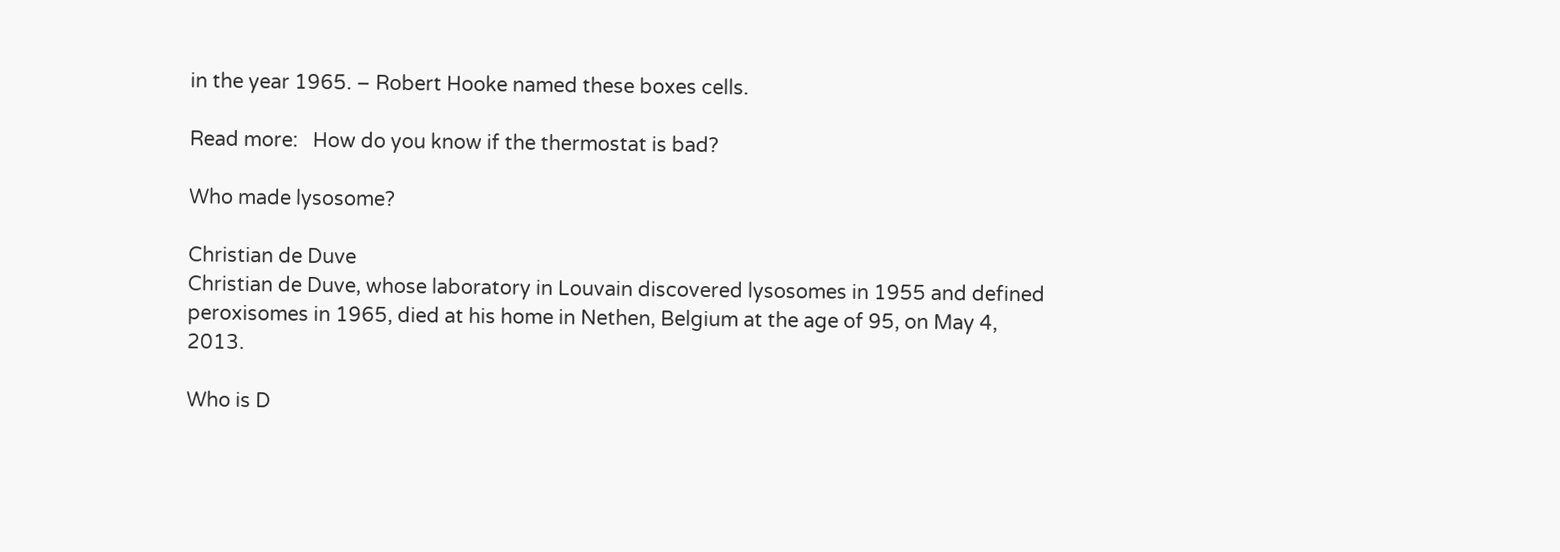in the year 1965. – Robert Hooke named these boxes cells.

Read more:   How do you know if the thermostat is bad?

Who made lysosome?

Christian de Duve
Christian de Duve, whose laboratory in Louvain discovered lysosomes in 1955 and defined peroxisomes in 1965, died at his home in Nethen, Belgium at the age of 95, on May 4, 2013.

Who is D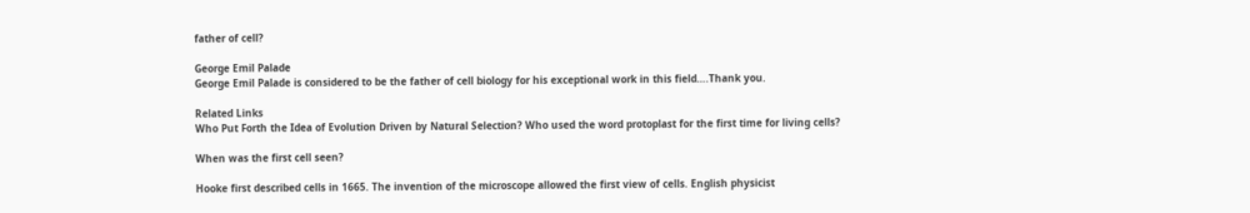father of cell?

George Emil Palade
George Emil Palade is considered to be the father of cell biology for his exceptional work in this field….Thank you.

Related Links
Who Put Forth the Idea of Evolution Driven by Natural Selection? Who used the word protoplast for the first time for living cells?

When was the first cell seen?

Hooke first described cells in 1665. The invention of the microscope allowed the first view of cells. English physicist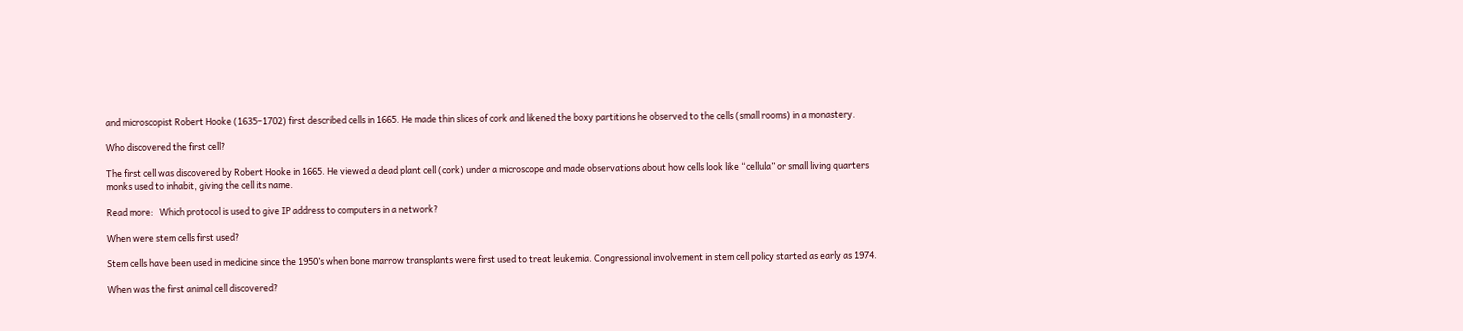and microscopist Robert Hooke (1635–1702) first described cells in 1665. He made thin slices of cork and likened the boxy partitions he observed to the cells (small rooms) in a monastery.

Who discovered the first cell?

The first cell was discovered by Robert Hooke in 1665. He viewed a dead plant cell (cork) under a microscope and made observations about how cells look like “cellula” or small living quarters monks used to inhabit, giving the cell its name.

Read more:   Which protocol is used to give IP address to computers in a network?

When were stem cells first used?

Stem cells have been used in medicine since the 1950’s when bone marrow transplants were first used to treat leukemia. Congressional involvement in stem cell policy started as early as 1974.

When was the first animal cell discovered?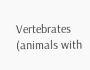Vertebrates (animals with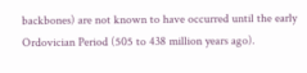backbones) are not known to have occurred until the early Ordovician Period (505 to 438 million years ago).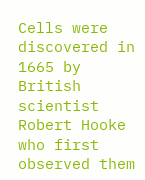Cells were discovered in 1665 by British scientist Robert Hooke who first observed them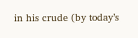in his crude (by today’s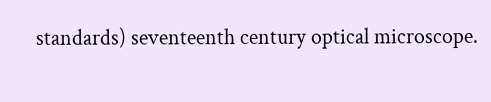standards) seventeenth century optical microscope.